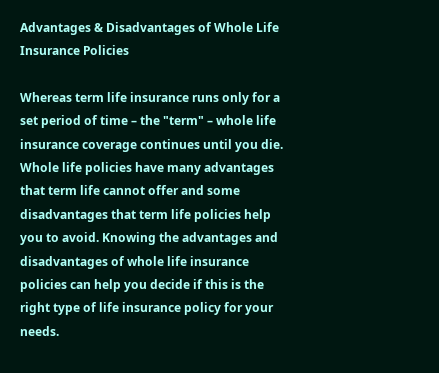Advantages & Disadvantages of Whole Life Insurance Policies

Whereas term life insurance runs only for a set period of time – the "term" – whole life insurance coverage continues until you die. Whole life policies have many advantages that term life cannot offer and some disadvantages that term life policies help you to avoid. Knowing the advantages and disadvantages of whole life insurance policies can help you decide if this is the right type of life insurance policy for your needs.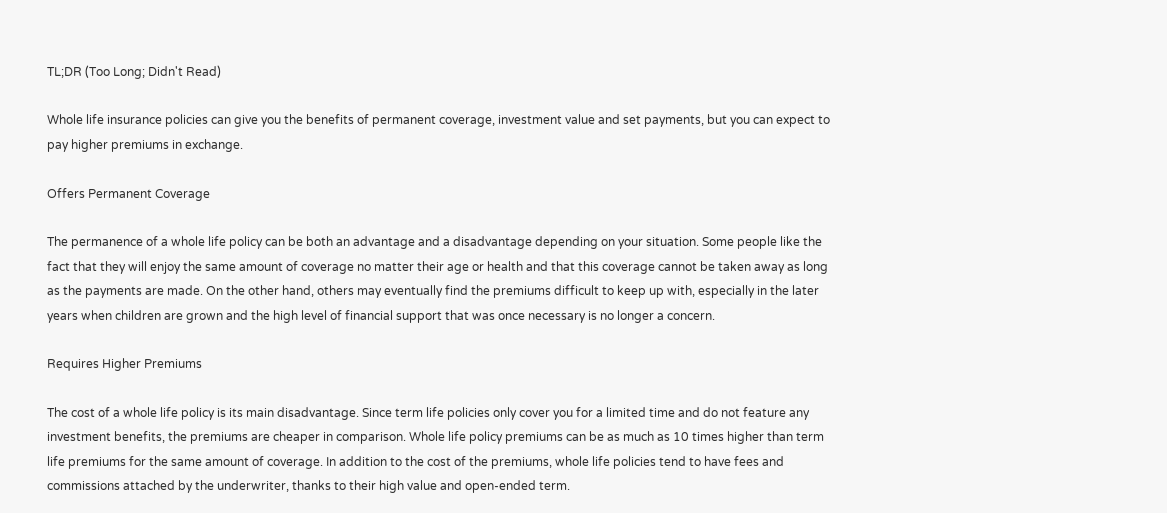TL;DR (Too Long; Didn't Read)

Whole life insurance policies can give you the benefits of permanent coverage, investment value and set payments, but you can expect to pay higher premiums in exchange.

Offers Permanent Coverage

The permanence of a whole life policy can be both an advantage and a disadvantage depending on your situation. Some people like the fact that they will enjoy the same amount of coverage no matter their age or health and that this coverage cannot be taken away as long as the payments are made. On the other hand, others may eventually find the premiums difficult to keep up with, especially in the later years when children are grown and the high level of financial support that was once necessary is no longer a concern.

Requires Higher Premiums

The cost of a whole life policy is its main disadvantage. Since term life policies only cover you for a limited time and do not feature any investment benefits, the premiums are cheaper in comparison. Whole life policy premiums can be as much as 10 times higher than term life premiums for the same amount of coverage. In addition to the cost of the premiums, whole life policies tend to have fees and commissions attached by the underwriter, thanks to their high value and open-ended term.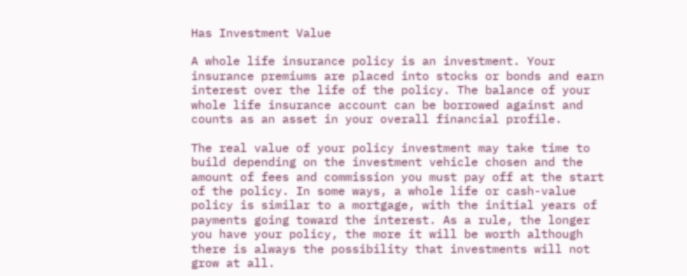Has Investment Value

A whole life insurance policy is an investment. Your insurance premiums are placed into stocks or bonds and earn interest over the life of the policy. The balance of your whole life insurance account can be borrowed against and counts as an asset in your overall financial profile.

The real value of your policy investment may take time to build depending on the investment vehicle chosen and the amount of fees and commission you must pay off at the start of the policy. In some ways, a whole life or cash-value policy is similar to a mortgage, with the initial years of payments going toward the interest. As a rule, the longer you have your policy, the more it will be worth although there is always the possibility that investments will not grow at all.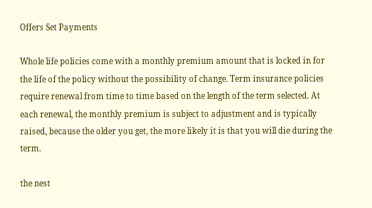Offers Set Payments

Whole life policies come with a monthly premium amount that is locked in for the life of the policy without the possibility of change. Term insurance policies require renewal from time to time based on the length of the term selected. At each renewal, the monthly premium is subject to adjustment and is typically raised, because the older you get, the more likely it is that you will die during the term.

the nest